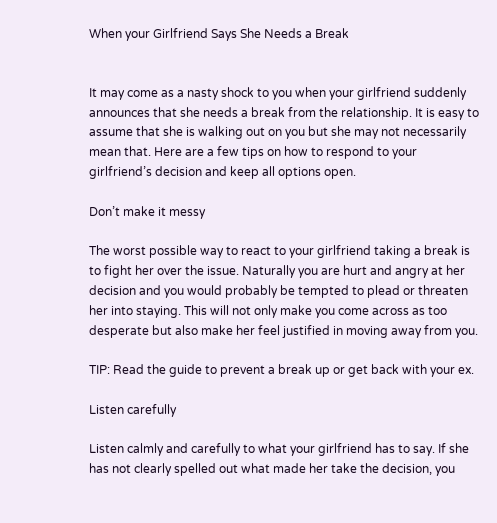When your Girlfriend Says She Needs a Break


It may come as a nasty shock to you when your girlfriend suddenly announces that she needs a break from the relationship. It is easy to assume that she is walking out on you but she may not necessarily mean that. Here are a few tips on how to respond to your girlfriend’s decision and keep all options open.

Don’t make it messy

The worst possible way to react to your girlfriend taking a break is to fight her over the issue. Naturally you are hurt and angry at her decision and you would probably be tempted to plead or threaten her into staying. This will not only make you come across as too desperate but also make her feel justified in moving away from you.

TIP: Read the guide to prevent a break up or get back with your ex.

Listen carefully

Listen calmly and carefully to what your girlfriend has to say. If she has not clearly spelled out what made her take the decision, you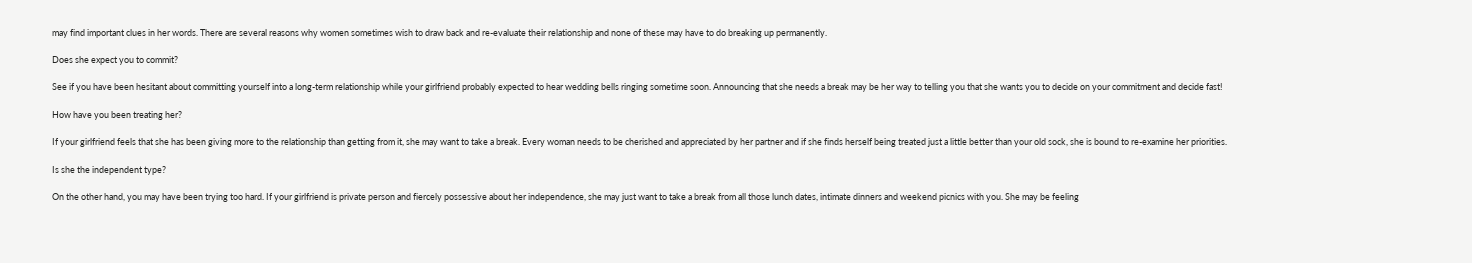may find important clues in her words. There are several reasons why women sometimes wish to draw back and re-evaluate their relationship and none of these may have to do breaking up permanently.

Does she expect you to commit?

See if you have been hesitant about committing yourself into a long-term relationship while your girlfriend probably expected to hear wedding bells ringing sometime soon. Announcing that she needs a break may be her way to telling you that she wants you to decide on your commitment and decide fast!

How have you been treating her?

If your girlfriend feels that she has been giving more to the relationship than getting from it, she may want to take a break. Every woman needs to be cherished and appreciated by her partner and if she finds herself being treated just a little better than your old sock, she is bound to re-examine her priorities.

Is she the independent type?

On the other hand, you may have been trying too hard. If your girlfriend is private person and fiercely possessive about her independence, she may just want to take a break from all those lunch dates, intimate dinners and weekend picnics with you. She may be feeling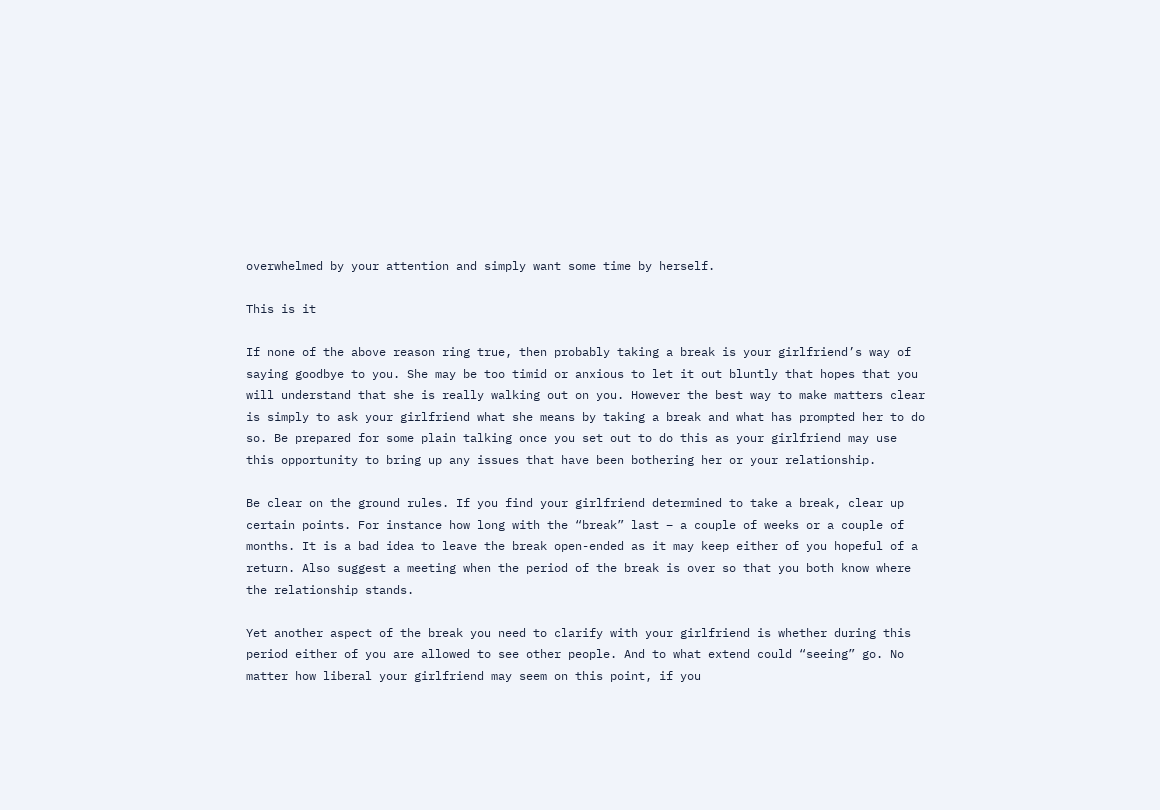overwhelmed by your attention and simply want some time by herself.

This is it

If none of the above reason ring true, then probably taking a break is your girlfriend’s way of saying goodbye to you. She may be too timid or anxious to let it out bluntly that hopes that you will understand that she is really walking out on you. However the best way to make matters clear is simply to ask your girlfriend what she means by taking a break and what has prompted her to do so. Be prepared for some plain talking once you set out to do this as your girlfriend may use this opportunity to bring up any issues that have been bothering her or your relationship.

Be clear on the ground rules. If you find your girlfriend determined to take a break, clear up certain points. For instance how long with the “break” last – a couple of weeks or a couple of months. It is a bad idea to leave the break open-ended as it may keep either of you hopeful of a return. Also suggest a meeting when the period of the break is over so that you both know where the relationship stands.

Yet another aspect of the break you need to clarify with your girlfriend is whether during this period either of you are allowed to see other people. And to what extend could “seeing” go. No matter how liberal your girlfriend may seem on this point, if you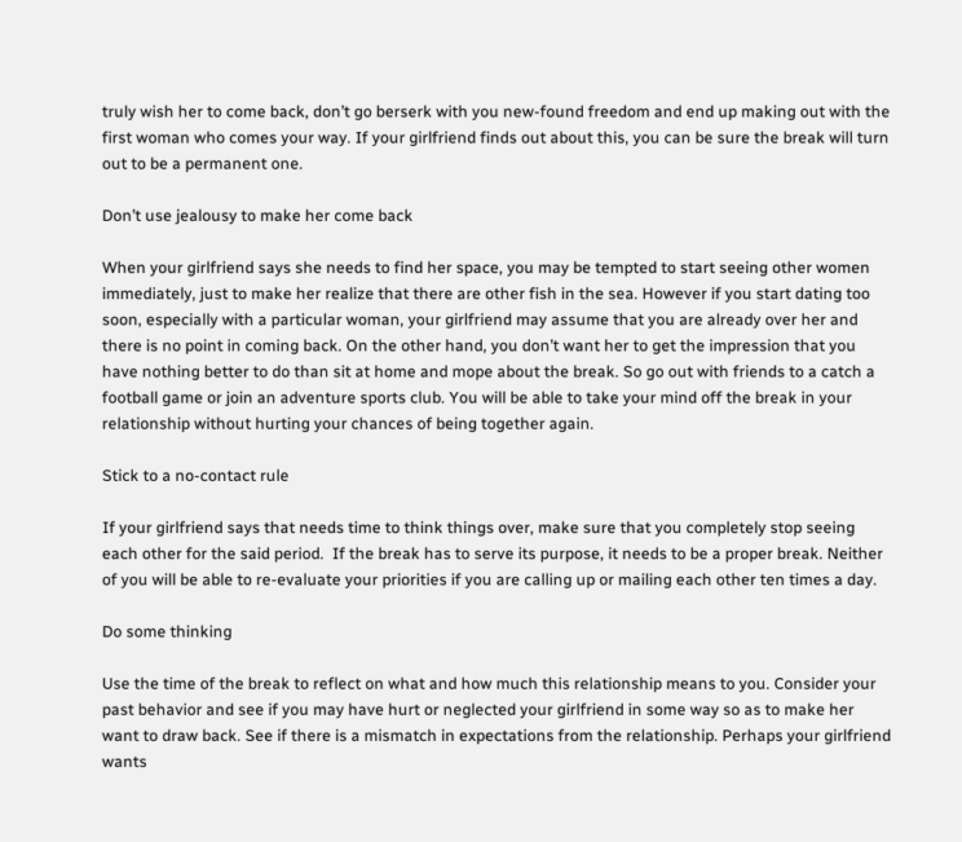truly wish her to come back, don’t go berserk with you new-found freedom and end up making out with the first woman who comes your way. If your girlfriend finds out about this, you can be sure the break will turn out to be a permanent one.

Don’t use jealousy to make her come back

When your girlfriend says she needs to find her space, you may be tempted to start seeing other women immediately, just to make her realize that there are other fish in the sea. However if you start dating too soon, especially with a particular woman, your girlfriend may assume that you are already over her and there is no point in coming back. On the other hand, you don’t want her to get the impression that you have nothing better to do than sit at home and mope about the break. So go out with friends to a catch a football game or join an adventure sports club. You will be able to take your mind off the break in your relationship without hurting your chances of being together again.

Stick to a no-contact rule

If your girlfriend says that needs time to think things over, make sure that you completely stop seeing each other for the said period.  If the break has to serve its purpose, it needs to be a proper break. Neither of you will be able to re-evaluate your priorities if you are calling up or mailing each other ten times a day.

Do some thinking

Use the time of the break to reflect on what and how much this relationship means to you. Consider your past behavior and see if you may have hurt or neglected your girlfriend in some way so as to make her want to draw back. See if there is a mismatch in expectations from the relationship. Perhaps your girlfriend wants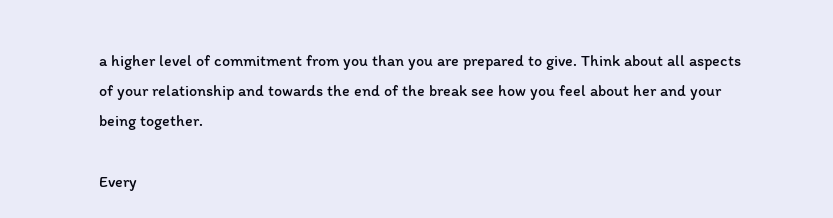a higher level of commitment from you than you are prepared to give. Think about all aspects of your relationship and towards the end of the break see how you feel about her and your being together.

Every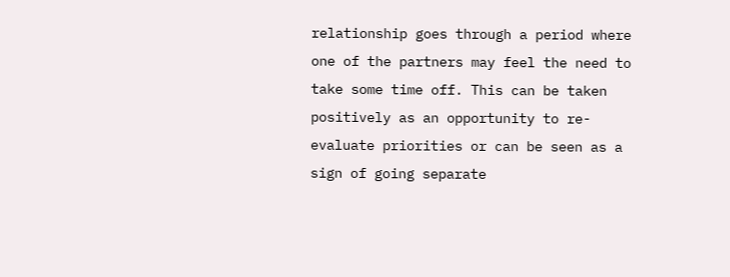relationship goes through a period where one of the partners may feel the need to take some time off. This can be taken positively as an opportunity to re-evaluate priorities or can be seen as a sign of going separate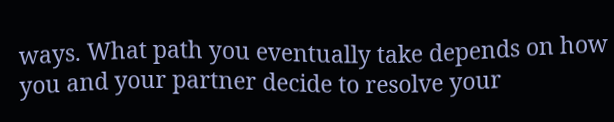ways. What path you eventually take depends on how you and your partner decide to resolve your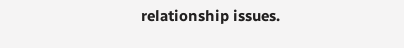relationship issues.